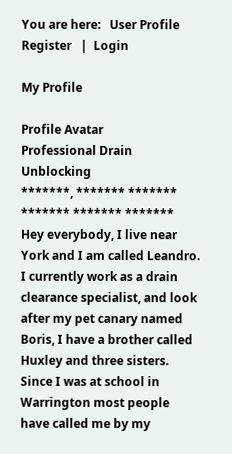You are here:   User Profile
Register   |  Login

My Profile

Profile Avatar
Professional Drain Unblocking
*******, ******* *******
******* ******* *******
Hey everybody, I live near York and I am called Leandro. I currently work as a drain clearance specialist, and look after my pet canary named Boris, I have a brother called Huxley and three sisters. Since I was at school in Warrington most people have called me by my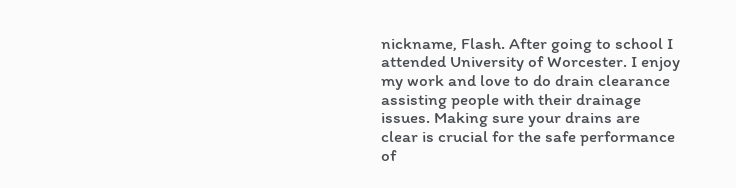nickname, Flash. After going to school I attended University of Worcester. I enjoy my work and love to do drain clearance assisting people with their drainage issues. Making sure your drains are clear is crucial for the safe performance of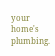your home's plumbing.